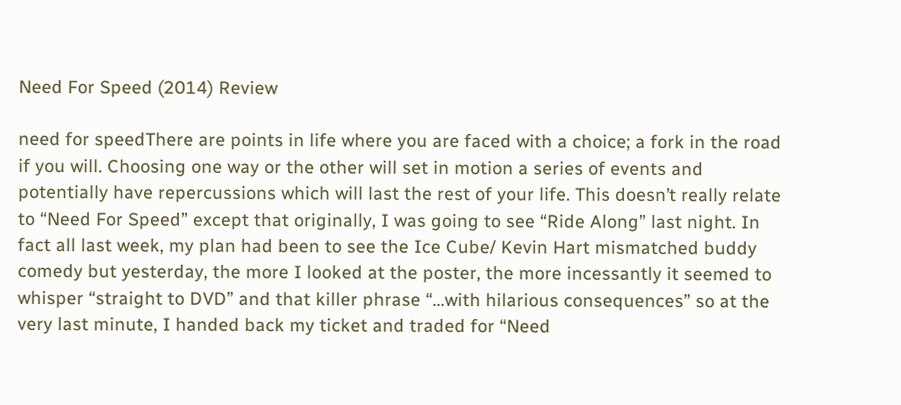Need For Speed (2014) Review

need for speedThere are points in life where you are faced with a choice; a fork in the road if you will. Choosing one way or the other will set in motion a series of events and potentially have repercussions which will last the rest of your life. This doesn’t really relate to “Need For Speed” except that originally, I was going to see “Ride Along” last night. In fact all last week, my plan had been to see the Ice Cube/ Kevin Hart mismatched buddy comedy but yesterday, the more I looked at the poster, the more incessantly it seemed to whisper “straight to DVD” and that killer phrase “…with hilarious consequences” so at the very last minute, I handed back my ticket and traded for “Need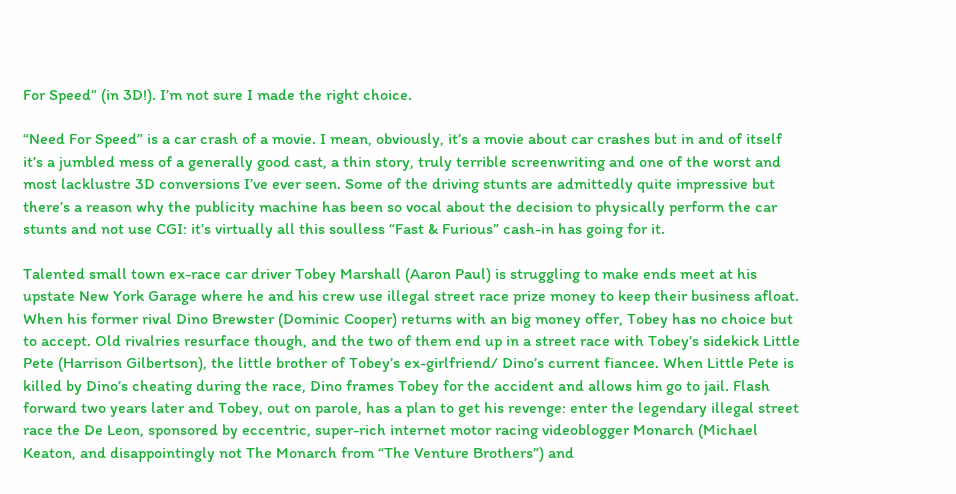For Speed” (in 3D!). I’m not sure I made the right choice.

“Need For Speed” is a car crash of a movie. I mean, obviously, it’s a movie about car crashes but in and of itself it’s a jumbled mess of a generally good cast, a thin story, truly terrible screenwriting and one of the worst and most lacklustre 3D conversions I’ve ever seen. Some of the driving stunts are admittedly quite impressive but there’s a reason why the publicity machine has been so vocal about the decision to physically perform the car stunts and not use CGI: it’s virtually all this soulless “Fast & Furious” cash-in has going for it.

Talented small town ex-race car driver Tobey Marshall (Aaron Paul) is struggling to make ends meet at his upstate New York Garage where he and his crew use illegal street race prize money to keep their business afloat. When his former rival Dino Brewster (Dominic Cooper) returns with an big money offer, Tobey has no choice but to accept. Old rivalries resurface though, and the two of them end up in a street race with Tobey’s sidekick Little Pete (Harrison Gilbertson), the little brother of Tobey’s ex-girlfriend/ Dino’s current fiancee. When Little Pete is killed by Dino’s cheating during the race, Dino frames Tobey for the accident and allows him go to jail. Flash forward two years later and Tobey, out on parole, has a plan to get his revenge: enter the legendary illegal street race the De Leon, sponsored by eccentric, super-rich internet motor racing videoblogger Monarch (Michael Keaton, and disappointingly not The Monarch from “The Venture Brothers”) and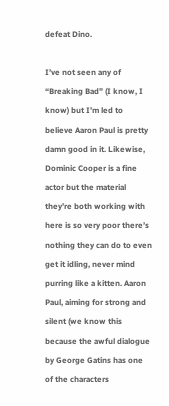defeat Dino.

I’ve not seen any of “Breaking Bad” (I know, I know) but I’m led to believe Aaron Paul is pretty damn good in it. Likewise, Dominic Cooper is a fine actor but the material they’re both working with here is so very poor there’s nothing they can do to even get it idling, never mind purring like a kitten. Aaron Paul, aiming for strong and silent (we know this because the awful dialogue by George Gatins has one of the characters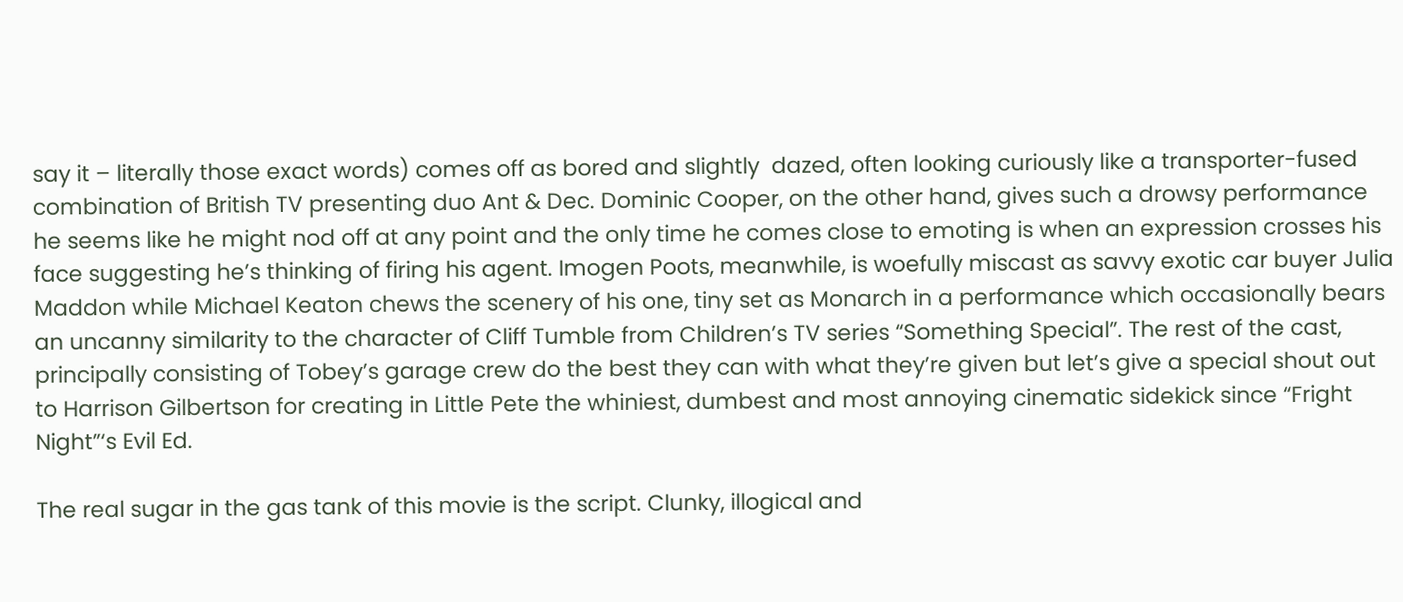say it – literally those exact words) comes off as bored and slightly  dazed, often looking curiously like a transporter-fused combination of British TV presenting duo Ant & Dec. Dominic Cooper, on the other hand, gives such a drowsy performance he seems like he might nod off at any point and the only time he comes close to emoting is when an expression crosses his face suggesting he’s thinking of firing his agent. Imogen Poots, meanwhile, is woefully miscast as savvy exotic car buyer Julia Maddon while Michael Keaton chews the scenery of his one, tiny set as Monarch in a performance which occasionally bears an uncanny similarity to the character of Cliff Tumble from Children’s TV series “Something Special”. The rest of the cast, principally consisting of Tobey’s garage crew do the best they can with what they’re given but let’s give a special shout out to Harrison Gilbertson for creating in Little Pete the whiniest, dumbest and most annoying cinematic sidekick since “Fright Night”‘s Evil Ed.

The real sugar in the gas tank of this movie is the script. Clunky, illogical and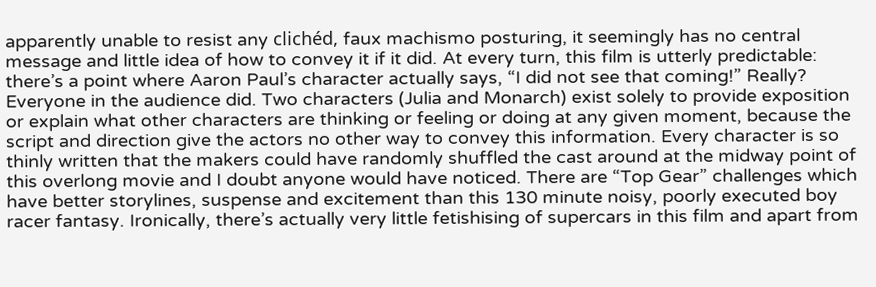apparently unable to resist any clichéd, faux machismo posturing, it seemingly has no central message and little idea of how to convey it if it did. At every turn, this film is utterly predictable: there’s a point where Aaron Paul’s character actually says, “I did not see that coming!” Really? Everyone in the audience did. Two characters (Julia and Monarch) exist solely to provide exposition or explain what other characters are thinking or feeling or doing at any given moment, because the script and direction give the actors no other way to convey this information. Every character is so thinly written that the makers could have randomly shuffled the cast around at the midway point of this overlong movie and I doubt anyone would have noticed. There are “Top Gear” challenges which have better storylines, suspense and excitement than this 130 minute noisy, poorly executed boy racer fantasy. Ironically, there’s actually very little fetishising of supercars in this film and apart from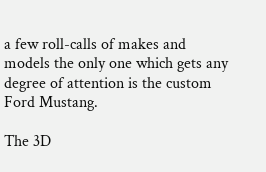a few roll-calls of makes and models the only one which gets any degree of attention is the custom Ford Mustang.

The 3D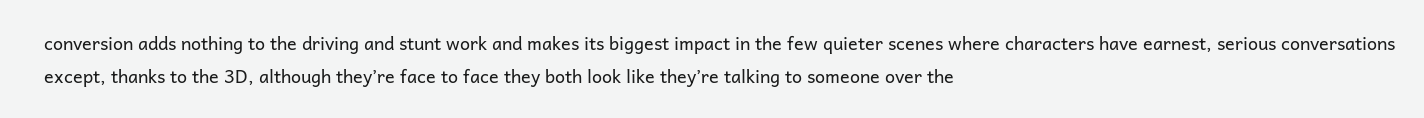conversion adds nothing to the driving and stunt work and makes its biggest impact in the few quieter scenes where characters have earnest, serious conversations except, thanks to the 3D, although they’re face to face they both look like they’re talking to someone over the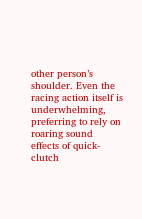other person’s shoulder. Even the racing action itself is underwhelming, preferring to rely on roaring sound effects of quick-clutch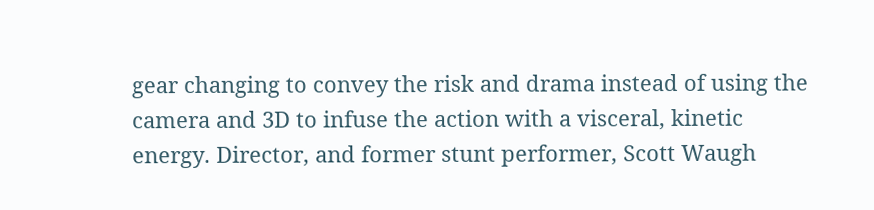gear changing to convey the risk and drama instead of using the camera and 3D to infuse the action with a visceral, kinetic energy. Director, and former stunt performer, Scott Waugh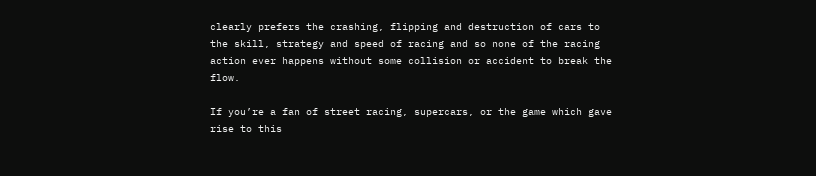clearly prefers the crashing, flipping and destruction of cars to the skill, strategy and speed of racing and so none of the racing action ever happens without some collision or accident to break the flow.

If you’re a fan of street racing, supercars, or the game which gave rise to this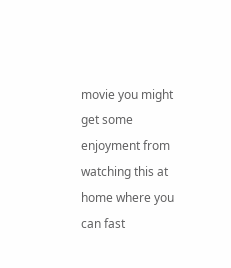movie you might get some enjoyment from watching this at home where you can fast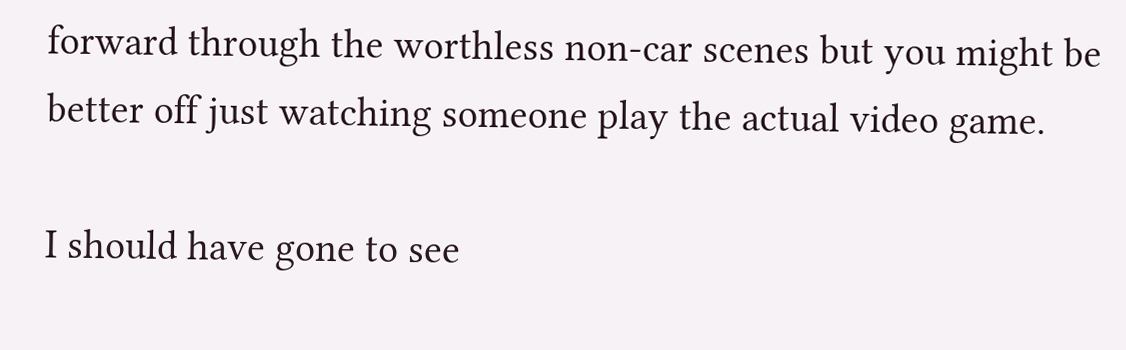forward through the worthless non-car scenes but you might be better off just watching someone play the actual video game.

I should have gone to see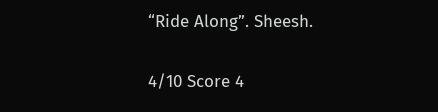“Ride Along”. Sheesh.

4/10 Score 4